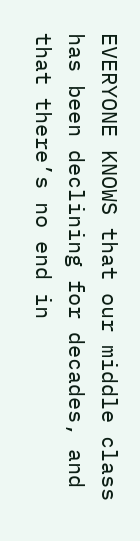EVERYONE KNOWS that our middle class has been declining for decades, and that there’s no end in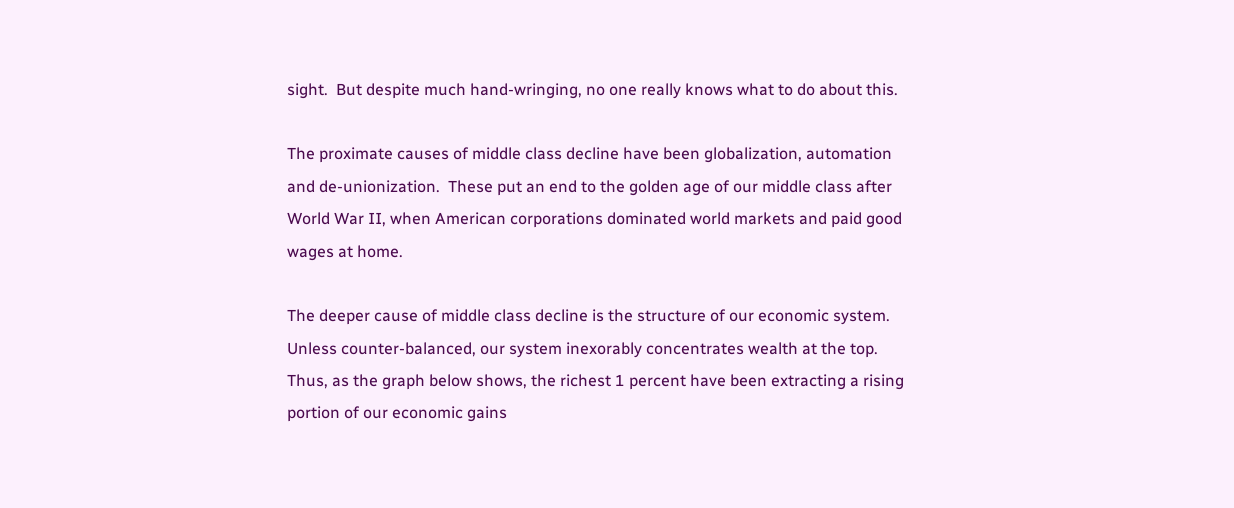sight.  But despite much hand-wringing, no one really knows what to do about this.

The proximate causes of middle class decline have been globalization, automation and de-unionization.  These put an end to the golden age of our middle class after World War II, when American corporations dominated world markets and paid good wages at home.

The deeper cause of middle class decline is the structure of our economic system.  Unless counter-balanced, our system inexorably concentrates wealth at the top.  Thus, as the graph below shows, the richest 1 percent have been extracting a rising portion of our economic gains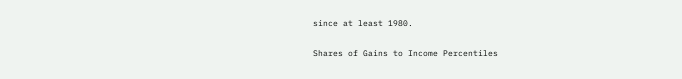since at least 1980.

Shares of Gains to Income Percentiles